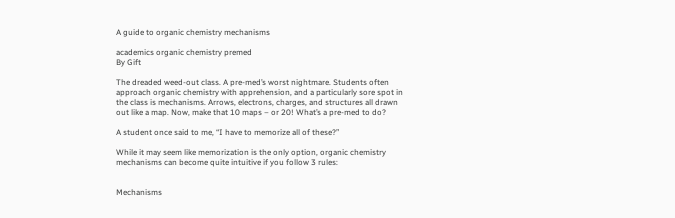A guide to organic chemistry mechanisms

academics organic chemistry premed
By Gift

The dreaded weed-out class. A pre-med’s worst nightmare. Students often approach organic chemistry with apprehension, and a particularly sore spot in the class is mechanisms. Arrows, electrons, charges, and structures all drawn out like a map. Now, make that 10 maps – or 20! What’s a pre-med to do?

A student once said to me, “I have to memorize all of these?”

While it may seem like memorization is the only option, organic chemistry mechanisms can become quite intuitive if you follow 3 rules:


Mechanisms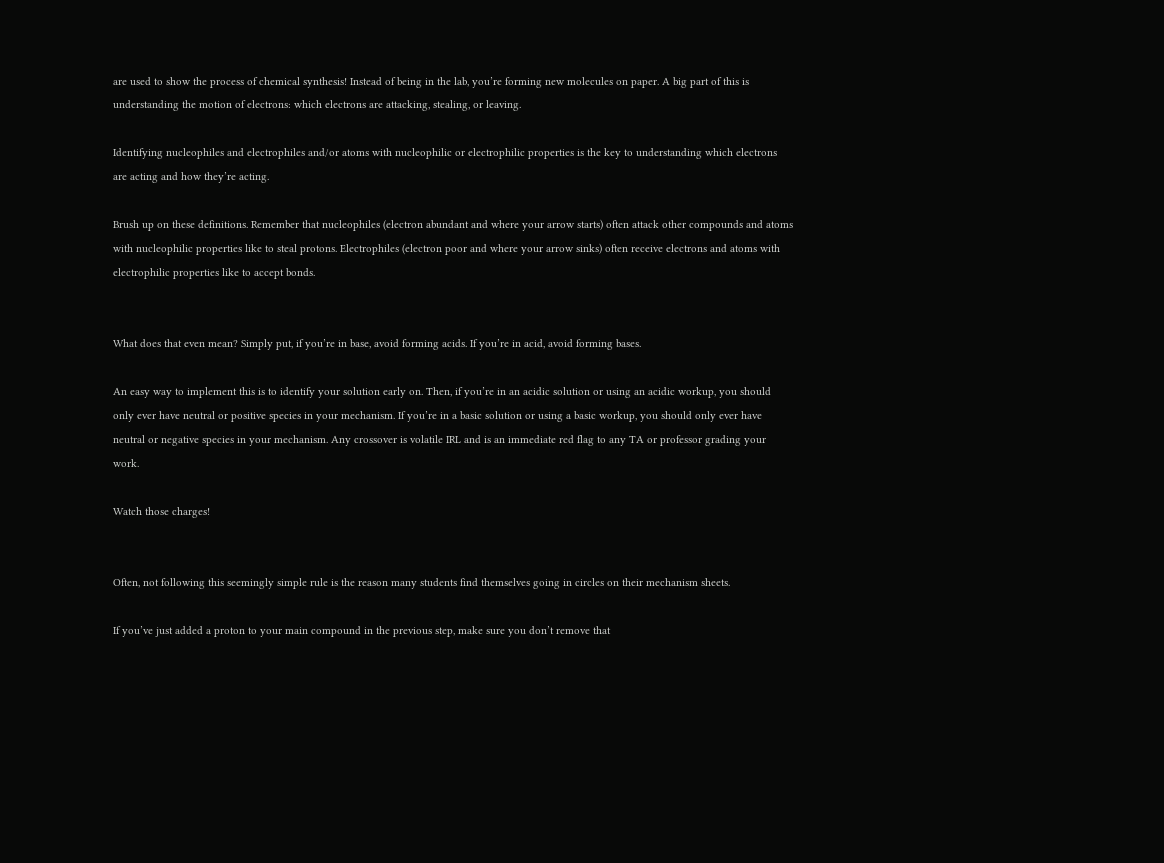are used to show the process of chemical synthesis! Instead of being in the lab, you’re forming new molecules on paper. A big part of this is understanding the motion of electrons: which electrons are attacking, stealing, or leaving.

Identifying nucleophiles and electrophiles and/or atoms with nucleophilic or electrophilic properties is the key to understanding which electrons are acting and how they’re acting.

Brush up on these definitions. Remember that nucleophiles (electron abundant and where your arrow starts) often attack other compounds and atoms with nucleophilic properties like to steal protons. Electrophiles (electron poor and where your arrow sinks) often receive electrons and atoms with electrophilic properties like to accept bonds.


What does that even mean? Simply put, if you’re in base, avoid forming acids. If you’re in acid, avoid forming bases.

An easy way to implement this is to identify your solution early on. Then, if you’re in an acidic solution or using an acidic workup, you should only ever have neutral or positive species in your mechanism. If you’re in a basic solution or using a basic workup, you should only ever have neutral or negative species in your mechanism. Any crossover is volatile IRL and is an immediate red flag to any TA or professor grading your work.

Watch those charges!


Often, not following this seemingly simple rule is the reason many students find themselves going in circles on their mechanism sheets.

If you’ve just added a proton to your main compound in the previous step, make sure you don’t remove that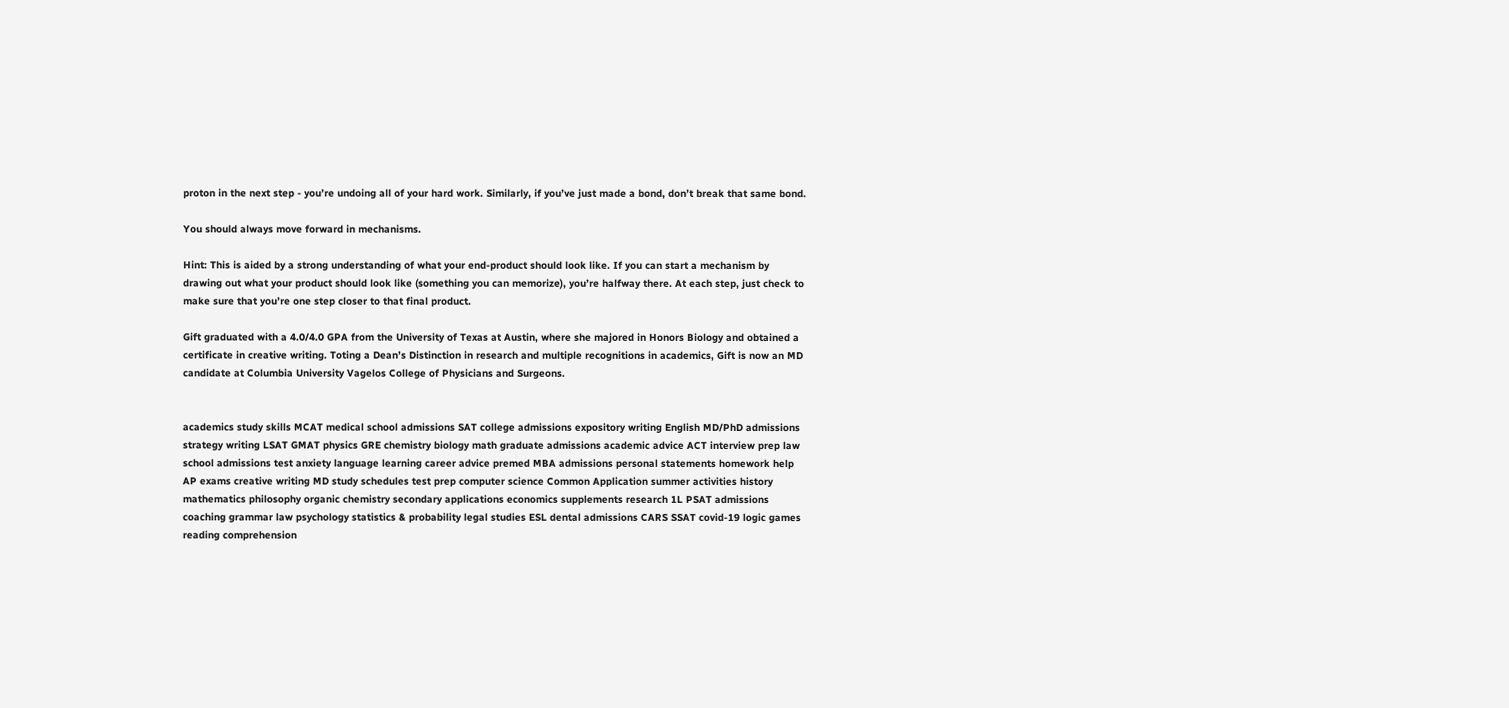proton in the next step - you’re undoing all of your hard work. Similarly, if you’ve just made a bond, don’t break that same bond.

You should always move forward in mechanisms.

Hint: This is aided by a strong understanding of what your end-product should look like. If you can start a mechanism by drawing out what your product should look like (something you can memorize), you’re halfway there. At each step, just check to make sure that you’re one step closer to that final product.

Gift graduated with a 4.0/4.0 GPA from the University of Texas at Austin, where she majored in Honors Biology and obtained a certificate in creative writing. Toting a Dean’s Distinction in research and multiple recognitions in academics, Gift is now an MD candidate at Columbia University Vagelos College of Physicians and Surgeons.


academics study skills MCAT medical school admissions SAT college admissions expository writing English MD/PhD admissions strategy writing LSAT GMAT physics GRE chemistry biology math graduate admissions academic advice ACT interview prep law school admissions test anxiety language learning career advice premed MBA admissions personal statements homework help AP exams creative writing MD study schedules test prep computer science Common Application summer activities history mathematics philosophy organic chemistry secondary applications economics supplements research 1L PSAT admissions coaching grammar law psychology statistics & probability legal studies ESL dental admissions CARS SSAT covid-19 logic games reading comprehension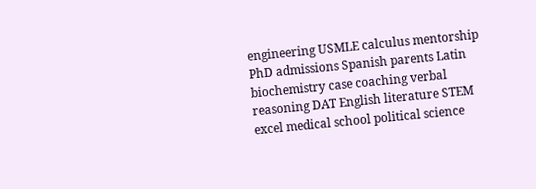engineering USMLE calculus mentorship PhD admissions Spanish parents Latin biochemistry case coaching verbal reasoning DAT English literature STEM excel medical school political science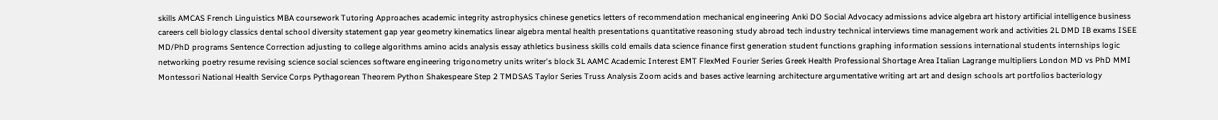skills AMCAS French Linguistics MBA coursework Tutoring Approaches academic integrity astrophysics chinese genetics letters of recommendation mechanical engineering Anki DO Social Advocacy admissions advice algebra art history artificial intelligence business careers cell biology classics dental school diversity statement gap year geometry kinematics linear algebra mental health presentations quantitative reasoning study abroad tech industry technical interviews time management work and activities 2L DMD IB exams ISEE MD/PhD programs Sentence Correction adjusting to college algorithms amino acids analysis essay athletics business skills cold emails data science finance first generation student functions graphing information sessions international students internships logic networking poetry resume revising science social sciences software engineering trigonometry units writer's block 3L AAMC Academic Interest EMT FlexMed Fourier Series Greek Health Professional Shortage Area Italian Lagrange multipliers London MD vs PhD MMI Montessori National Health Service Corps Pythagorean Theorem Python Shakespeare Step 2 TMDSAS Taylor Series Truss Analysis Zoom acids and bases active learning architecture argumentative writing art art and design schools art portfolios bacteriology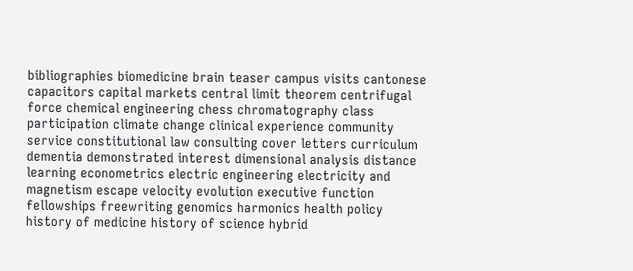bibliographies biomedicine brain teaser campus visits cantonese capacitors capital markets central limit theorem centrifugal force chemical engineering chess chromatography class participation climate change clinical experience community service constitutional law consulting cover letters curriculum dementia demonstrated interest dimensional analysis distance learning econometrics electric engineering electricity and magnetism escape velocity evolution executive function fellowships freewriting genomics harmonics health policy history of medicine history of science hybrid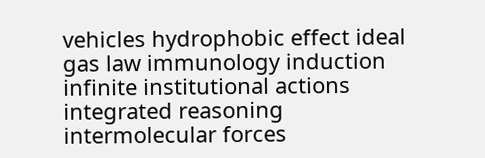vehicles hydrophobic effect ideal gas law immunology induction infinite institutional actions integrated reasoning intermolecular forces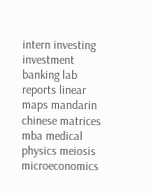intern investing investment banking lab reports linear maps mandarin chinese matrices mba medical physics meiosis microeconomics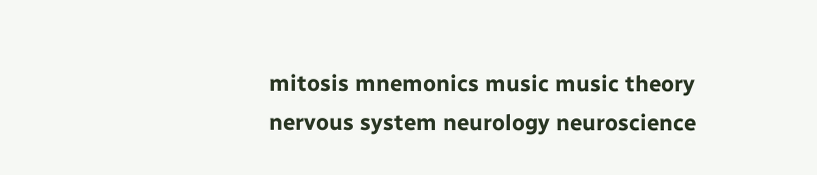mitosis mnemonics music music theory nervous system neurology neuroscience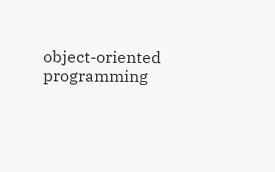object-oriented programming